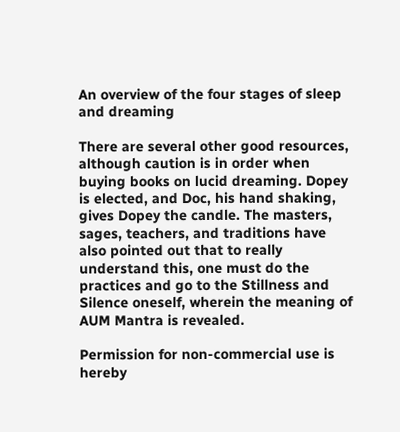An overview of the four stages of sleep and dreaming

There are several other good resources, although caution is in order when buying books on lucid dreaming. Dopey is elected, and Doc, his hand shaking, gives Dopey the candle. The masters, sages, teachers, and traditions have also pointed out that to really understand this, one must do the practices and go to the Stillness and Silence oneself, wherein the meaning of AUM Mantra is revealed.

Permission for non-commercial use is hereby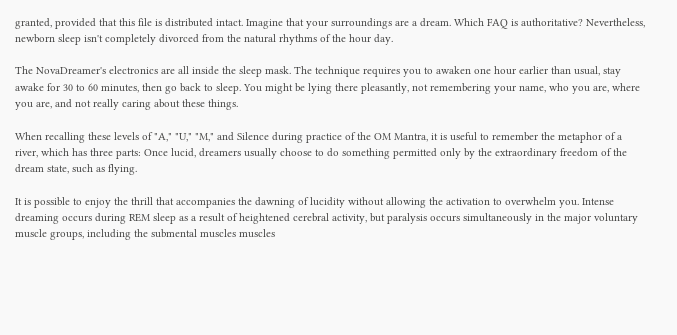granted, provided that this file is distributed intact. Imagine that your surroundings are a dream. Which FAQ is authoritative? Nevertheless, newborn sleep isn't completely divorced from the natural rhythms of the hour day.

The NovaDreamer's electronics are all inside the sleep mask. The technique requires you to awaken one hour earlier than usual, stay awake for 30 to 60 minutes, then go back to sleep. You might be lying there pleasantly, not remembering your name, who you are, where you are, and not really caring about these things.

When recalling these levels of "A," "U," "M," and Silence during practice of the OM Mantra, it is useful to remember the metaphor of a river, which has three parts: Once lucid, dreamers usually choose to do something permitted only by the extraordinary freedom of the dream state, such as flying.

It is possible to enjoy the thrill that accompanies the dawning of lucidity without allowing the activation to overwhelm you. Intense dreaming occurs during REM sleep as a result of heightened cerebral activity, but paralysis occurs simultaneously in the major voluntary muscle groups, including the submental muscles muscles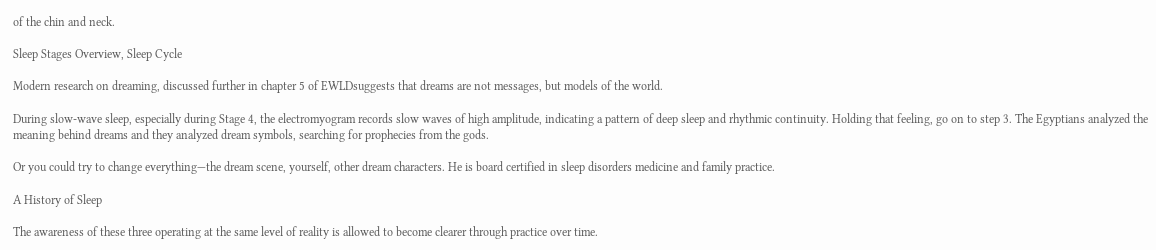of the chin and neck.

Sleep Stages Overview, Sleep Cycle

Modern research on dreaming, discussed further in chapter 5 of EWLDsuggests that dreams are not messages, but models of the world.

During slow-wave sleep, especially during Stage 4, the electromyogram records slow waves of high amplitude, indicating a pattern of deep sleep and rhythmic continuity. Holding that feeling, go on to step 3. The Egyptians analyzed the meaning behind dreams and they analyzed dream symbols, searching for prophecies from the gods.

Or you could try to change everything—the dream scene, yourself, other dream characters. He is board certified in sleep disorders medicine and family practice.

A History of Sleep

The awareness of these three operating at the same level of reality is allowed to become clearer through practice over time.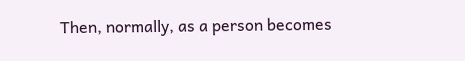Then, normally, as a person becomes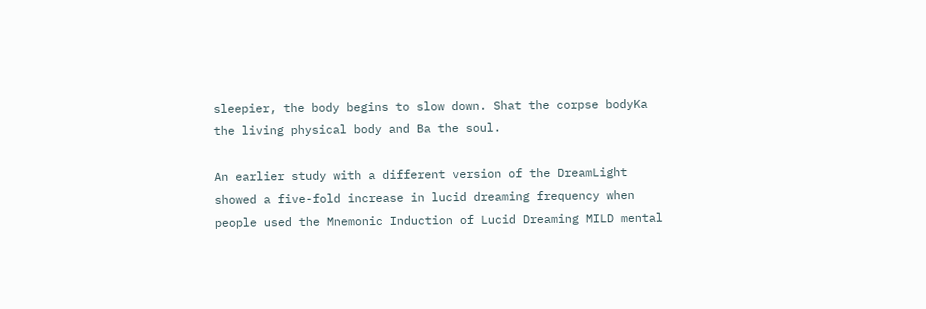sleepier, the body begins to slow down. Shat the corpse bodyKa the living physical body and Ba the soul.

An earlier study with a different version of the DreamLight showed a five-fold increase in lucid dreaming frequency when people used the Mnemonic Induction of Lucid Dreaming MILD mental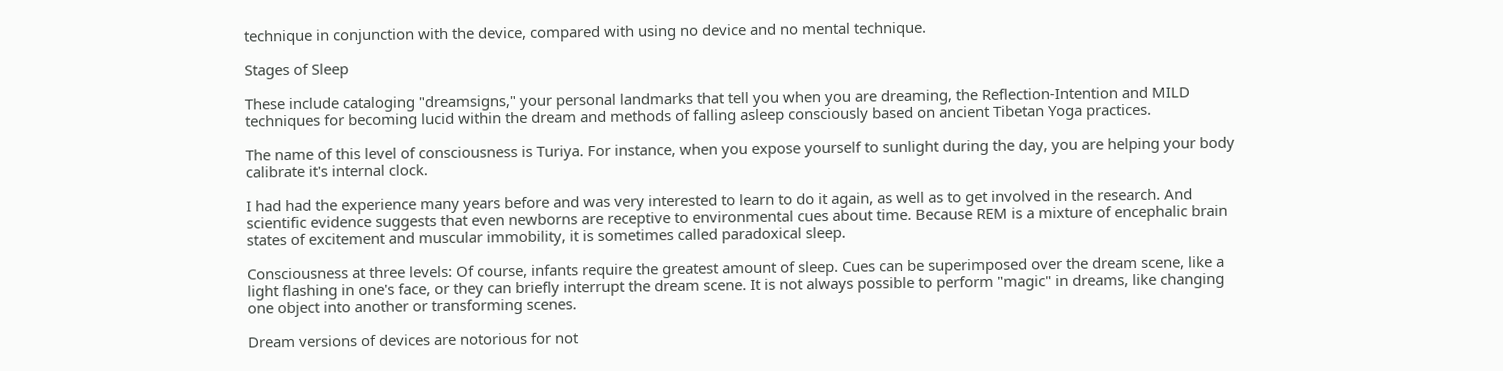technique in conjunction with the device, compared with using no device and no mental technique.

Stages of Sleep

These include cataloging "dreamsigns," your personal landmarks that tell you when you are dreaming, the Reflection-Intention and MILD techniques for becoming lucid within the dream and methods of falling asleep consciously based on ancient Tibetan Yoga practices.

The name of this level of consciousness is Turiya. For instance, when you expose yourself to sunlight during the day, you are helping your body calibrate it's internal clock.

I had had the experience many years before and was very interested to learn to do it again, as well as to get involved in the research. And scientific evidence suggests that even newborns are receptive to environmental cues about time. Because REM is a mixture of encephalic brain states of excitement and muscular immobility, it is sometimes called paradoxical sleep.

Consciousness at three levels: Of course, infants require the greatest amount of sleep. Cues can be superimposed over the dream scene, like a light flashing in one's face, or they can briefly interrupt the dream scene. It is not always possible to perform "magic" in dreams, like changing one object into another or transforming scenes.

Dream versions of devices are notorious for not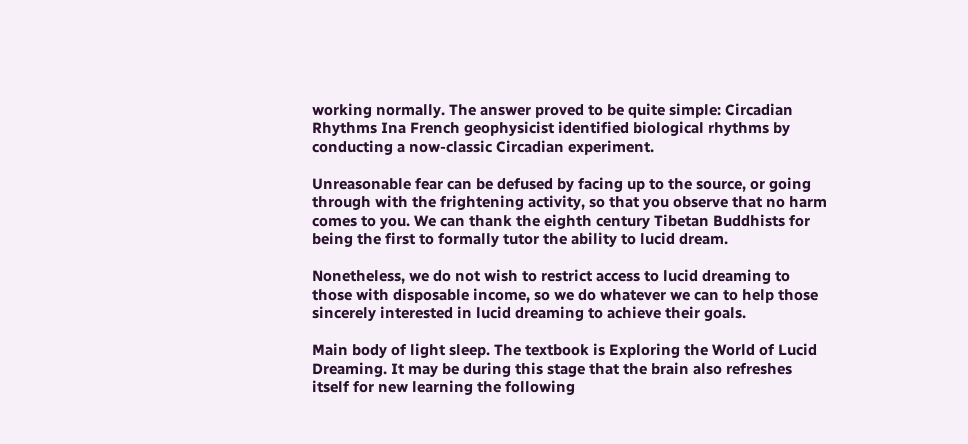working normally. The answer proved to be quite simple: Circadian Rhythms Ina French geophysicist identified biological rhythms by conducting a now-classic Circadian experiment.

Unreasonable fear can be defused by facing up to the source, or going through with the frightening activity, so that you observe that no harm comes to you. We can thank the eighth century Tibetan Buddhists for being the first to formally tutor the ability to lucid dream.

Nonetheless, we do not wish to restrict access to lucid dreaming to those with disposable income, so we do whatever we can to help those sincerely interested in lucid dreaming to achieve their goals.

Main body of light sleep. The textbook is Exploring the World of Lucid Dreaming. It may be during this stage that the brain also refreshes itself for new learning the following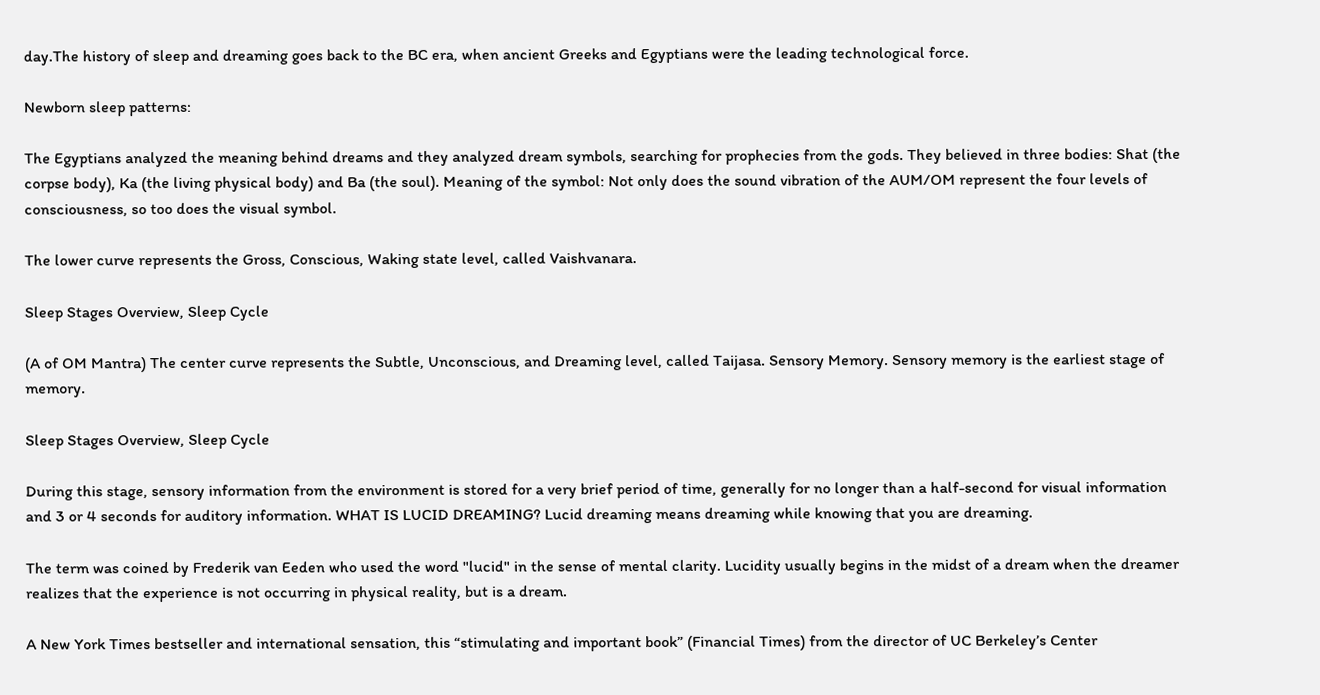day.The history of sleep and dreaming goes back to the BC era, when ancient Greeks and Egyptians were the leading technological force.

Newborn sleep patterns:

The Egyptians analyzed the meaning behind dreams and they analyzed dream symbols, searching for prophecies from the gods. They believed in three bodies: Shat (the corpse body), Ka (the living physical body) and Ba (the soul). Meaning of the symbol: Not only does the sound vibration of the AUM/OM represent the four levels of consciousness, so too does the visual symbol.

The lower curve represents the Gross, Conscious, Waking state level, called Vaishvanara.

Sleep Stages Overview, Sleep Cycle

(A of OM Mantra) The center curve represents the Subtle, Unconscious, and Dreaming level, called Taijasa. Sensory Memory. Sensory memory is the earliest stage of memory.

Sleep Stages Overview, Sleep Cycle

During this stage, sensory information from the environment is stored for a very brief period of time, generally for no longer than a half-second for visual information and 3 or 4 seconds for auditory information. WHAT IS LUCID DREAMING? Lucid dreaming means dreaming while knowing that you are dreaming.

The term was coined by Frederik van Eeden who used the word "lucid" in the sense of mental clarity. Lucidity usually begins in the midst of a dream when the dreamer realizes that the experience is not occurring in physical reality, but is a dream.

A New York Times bestseller and international sensation, this “stimulating and important book” (Financial Times) from the director of UC Berkeley’s Center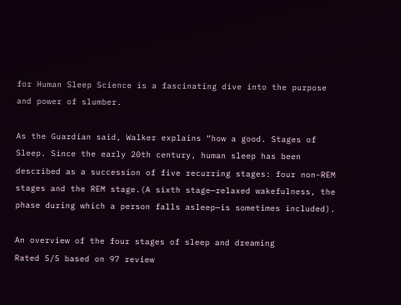for Human Sleep Science is a fascinating dive into the purpose and power of slumber.

As the Guardian said, Walker explains “how a good. Stages of Sleep. Since the early 20th century, human sleep has been described as a succession of five recurring stages: four non-REM stages and the REM stage.(A sixth stage—relaxed wakefulness, the phase during which a person falls asleep—is sometimes included).

An overview of the four stages of sleep and dreaming
Rated 5/5 based on 97 review